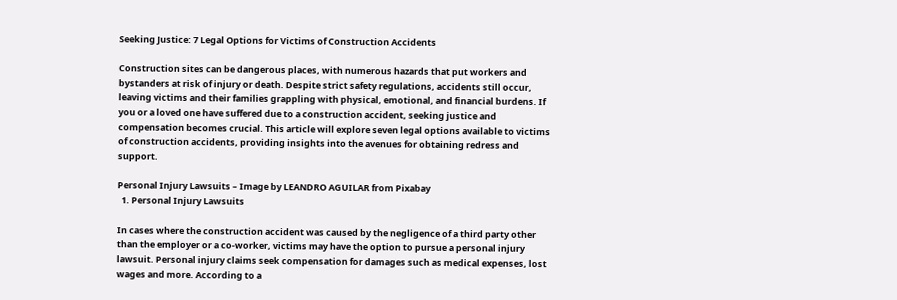Seeking Justice: 7 Legal Options for Victims of Construction Accidents

Construction sites can be dangerous places, with numerous hazards that put workers and bystanders at risk of injury or death. Despite strict safety regulations, accidents still occur, leaving victims and their families grappling with physical, emotional, and financial burdens. If you or a loved one have suffered due to a construction accident, seeking justice and compensation becomes crucial. This article will explore seven legal options available to victims of construction accidents, providing insights into the avenues for obtaining redress and support.

Personal Injury Lawsuits – Image by LEANDRO AGUILAR from Pixabay
  1. Personal Injury Lawsuits

In cases where the construction accident was caused by the negligence of a third party other than the employer or a co-worker, victims may have the option to pursue a personal injury lawsuit. Personal injury claims seek compensation for damages such as medical expenses, lost wages and more. According to a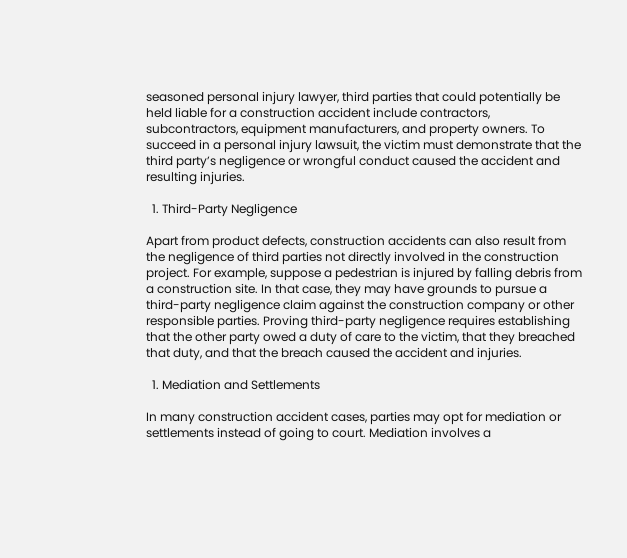seasoned personal injury lawyer, third parties that could potentially be held liable for a construction accident include contractors, subcontractors, equipment manufacturers, and property owners. To succeed in a personal injury lawsuit, the victim must demonstrate that the third party’s negligence or wrongful conduct caused the accident and resulting injuries.

  1. Third-Party Negligence

Apart from product defects, construction accidents can also result from the negligence of third parties not directly involved in the construction project. For example, suppose a pedestrian is injured by falling debris from a construction site. In that case, they may have grounds to pursue a third-party negligence claim against the construction company or other responsible parties. Proving third-party negligence requires establishing that the other party owed a duty of care to the victim, that they breached that duty, and that the breach caused the accident and injuries.

  1. Mediation and Settlements

In many construction accident cases, parties may opt for mediation or settlements instead of going to court. Mediation involves a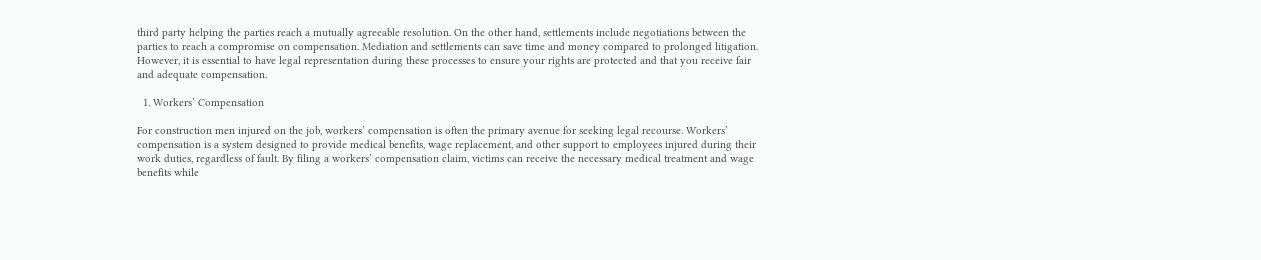third party helping the parties reach a mutually agreeable resolution. On the other hand, settlements include negotiations between the parties to reach a compromise on compensation. Mediation and settlements can save time and money compared to prolonged litigation. However, it is essential to have legal representation during these processes to ensure your rights are protected and that you receive fair and adequate compensation.

  1. Workers’ Compensation

For construction men injured on the job, workers’ compensation is often the primary avenue for seeking legal recourse. Workers’ compensation is a system designed to provide medical benefits, wage replacement, and other support to employees injured during their work duties, regardless of fault. By filing a workers’ compensation claim, victims can receive the necessary medical treatment and wage benefits while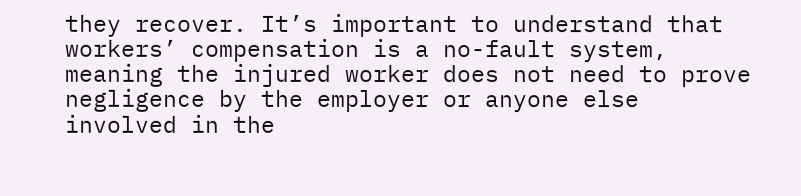they recover. It’s important to understand that workers’ compensation is a no-fault system, meaning the injured worker does not need to prove negligence by the employer or anyone else involved in the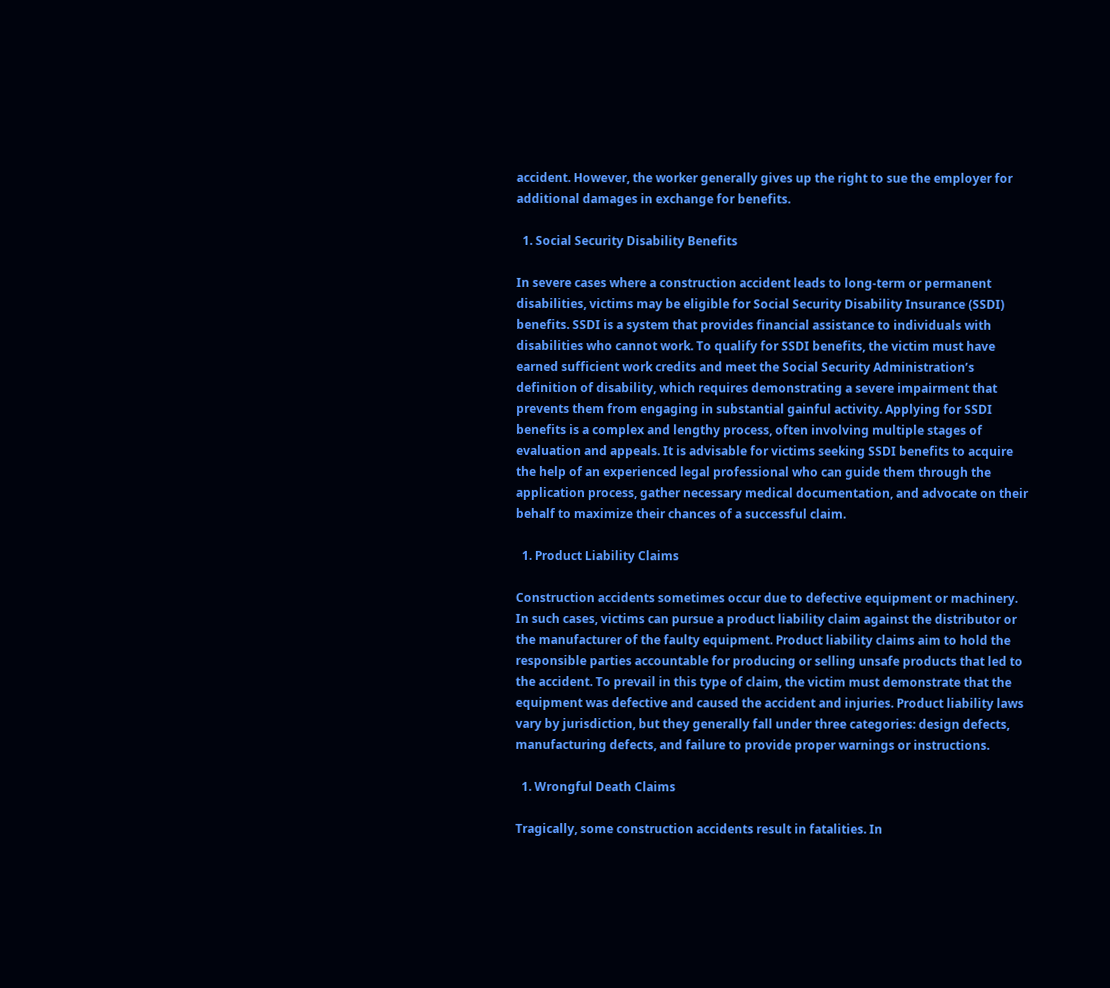accident. However, the worker generally gives up the right to sue the employer for additional damages in exchange for benefits.

  1. Social Security Disability Benefits

In severe cases where a construction accident leads to long-term or permanent disabilities, victims may be eligible for Social Security Disability Insurance (SSDI) benefits. SSDI is a system that provides financial assistance to individuals with disabilities who cannot work. To qualify for SSDI benefits, the victim must have earned sufficient work credits and meet the Social Security Administration’s definition of disability, which requires demonstrating a severe impairment that prevents them from engaging in substantial gainful activity. Applying for SSDI benefits is a complex and lengthy process, often involving multiple stages of evaluation and appeals. It is advisable for victims seeking SSDI benefits to acquire the help of an experienced legal professional who can guide them through the application process, gather necessary medical documentation, and advocate on their behalf to maximize their chances of a successful claim.

  1. Product Liability Claims

Construction accidents sometimes occur due to defective equipment or machinery. In such cases, victims can pursue a product liability claim against the distributor or the manufacturer of the faulty equipment. Product liability claims aim to hold the responsible parties accountable for producing or selling unsafe products that led to the accident. To prevail in this type of claim, the victim must demonstrate that the equipment was defective and caused the accident and injuries. Product liability laws vary by jurisdiction, but they generally fall under three categories: design defects, manufacturing defects, and failure to provide proper warnings or instructions.

  1. Wrongful Death Claims

Tragically, some construction accidents result in fatalities. In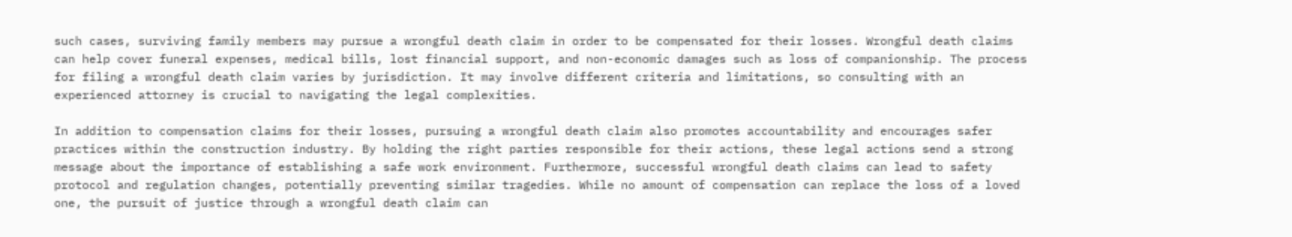such cases, surviving family members may pursue a wrongful death claim in order to be compensated for their losses. Wrongful death claims can help cover funeral expenses, medical bills, lost financial support, and non-economic damages such as loss of companionship. The process for filing a wrongful death claim varies by jurisdiction. It may involve different criteria and limitations, so consulting with an experienced attorney is crucial to navigating the legal complexities.

In addition to compensation claims for their losses, pursuing a wrongful death claim also promotes accountability and encourages safer practices within the construction industry. By holding the right parties responsible for their actions, these legal actions send a strong message about the importance of establishing a safe work environment. Furthermore, successful wrongful death claims can lead to safety protocol and regulation changes, potentially preventing similar tragedies. While no amount of compensation can replace the loss of a loved one, the pursuit of justice through a wrongful death claim can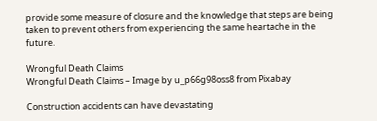provide some measure of closure and the knowledge that steps are being taken to prevent others from experiencing the same heartache in the future.

Wrongful Death Claims
Wrongful Death Claims – Image by u_p66g98oss8 from Pixabay

Construction accidents can have devastating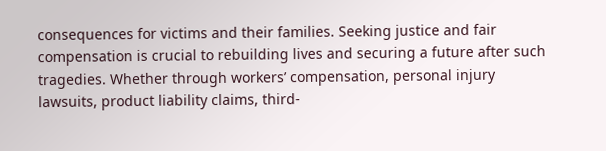consequences for victims and their families. Seeking justice and fair compensation is crucial to rebuilding lives and securing a future after such tragedies. Whether through workers’ compensation, personal injury lawsuits, product liability claims, third-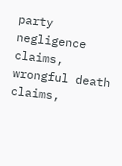party negligence claims, wrongful death claims,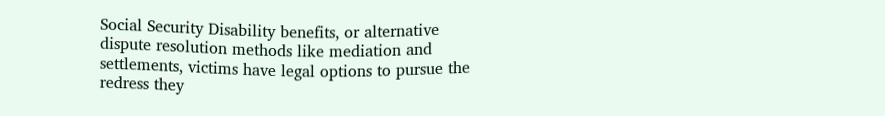Social Security Disability benefits, or alternative dispute resolution methods like mediation and settlements, victims have legal options to pursue the redress they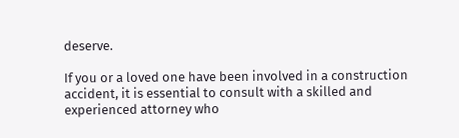deserve.

If you or a loved one have been involved in a construction accident, it is essential to consult with a skilled and experienced attorney who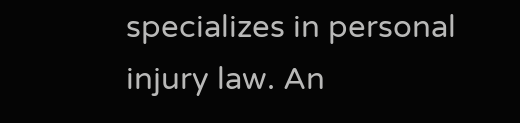specializes in personal injury law. An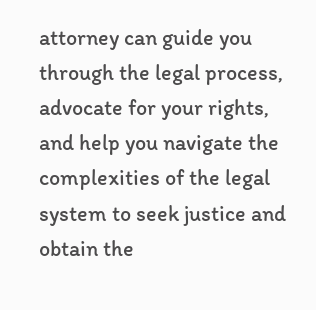attorney can guide you through the legal process, advocate for your rights, and help you navigate the complexities of the legal system to seek justice and obtain the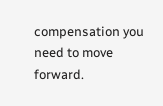compensation you need to move forward.